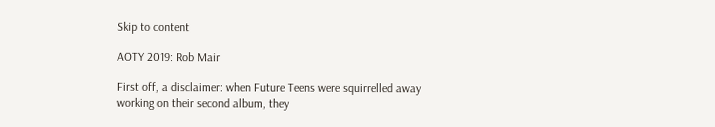Skip to content

AOTY 2019: Rob Mair

First off, a disclaimer: when Future Teens were squirrelled away working on their second album, they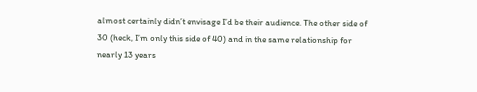almost certainly didn’t envisage I’d be their audience. The other side of 30 (heck, I’m only this side of 40) and in the same relationship for nearly 13 years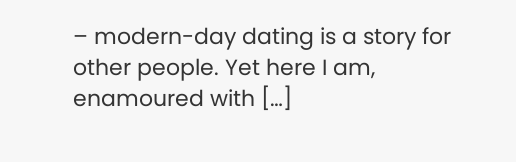– modern-day dating is a story for other people. Yet here I am, enamoured with […]